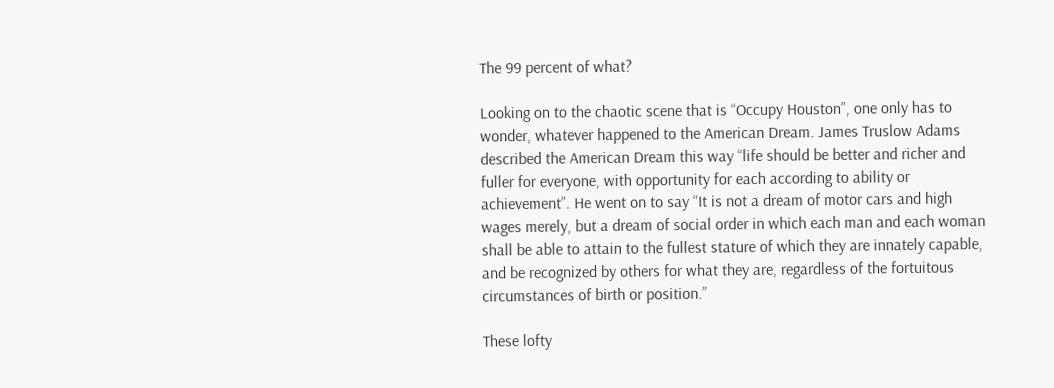The 99 percent of what?

Looking on to the chaotic scene that is “Occupy Houston”, one only has to wonder, whatever happened to the American Dream. James Truslow Adams described the American Dream this way “life should be better and richer and fuller for everyone, with opportunity for each according to ability or achievement”. He went on to say “It is not a dream of motor cars and high wages merely, but a dream of social order in which each man and each woman shall be able to attain to the fullest stature of which they are innately capable, and be recognized by others for what they are, regardless of the fortuitous circumstances of birth or position.”

These lofty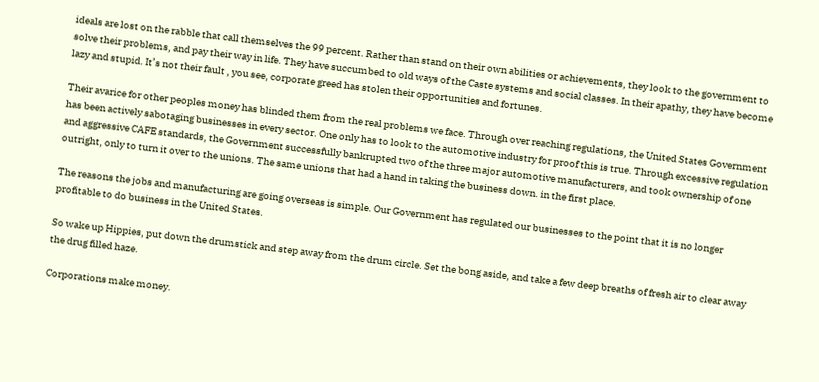ideals are lost on the rabble that call themselves the 99 percent. Rather than stand on their own abilities or achievements, they look to the government to solve their problems, and pay their way in life. They have succumbed to old ways of the Caste systems and social classes. In their apathy, they have become lazy and stupid. It’s not their fault , you see, corporate greed has stolen their opportunities and fortunes.

Their avarice for other peoples money has blinded them from the real problems we face. Through over reaching regulations, the United States Government has been actively sabotaging businesses in every sector. One only has to look to the automotive industry for proof this is true. Through excessive regulation and aggressive CAFE standards, the Government successfully bankrupted two of the three major automotive manufacturers, and took ownership of one outright, only to turn it over to the unions. The same unions that had a hand in taking the business down. in the first place.

The reasons the jobs and manufacturing are going overseas is simple. Our Government has regulated our businesses to the point that it is no longer profitable to do business in the United States.

So wake up Hippies, put down the drumstick and step away from the drum circle. Set the bong aside, and take a few deep breaths of fresh air to clear away the drug filled haze.

Corporations make money.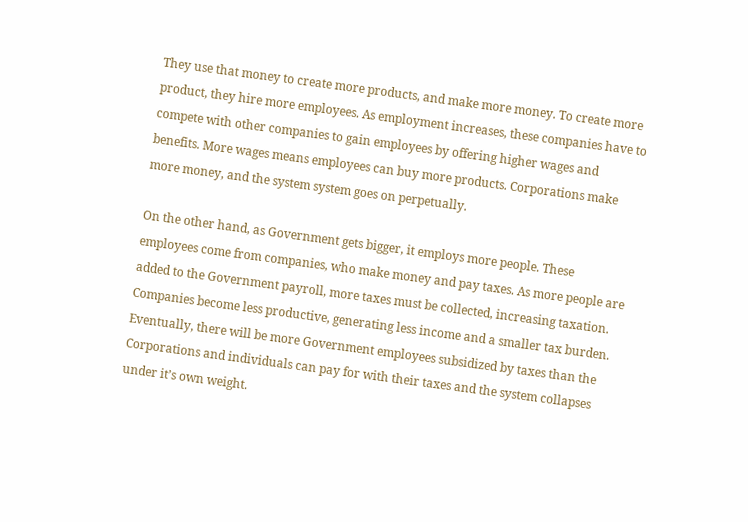They use that money to create more products, and make more money. To create more product, they hire more employees. As employment increases, these companies have to compete with other companies to gain employees by offering higher wages and benefits. More wages means employees can buy more products. Corporations make more money, and the system system goes on perpetually.

On the other hand, as Government gets bigger, it employs more people. These employees come from companies, who make money and pay taxes. As more people are added to the Government payroll, more taxes must be collected, increasing taxation. Companies become less productive, generating less income and a smaller tax burden. Eventually, there will be more Government employees subsidized by taxes than the Corporations and individuals can pay for with their taxes and the system collapses under it’s own weight.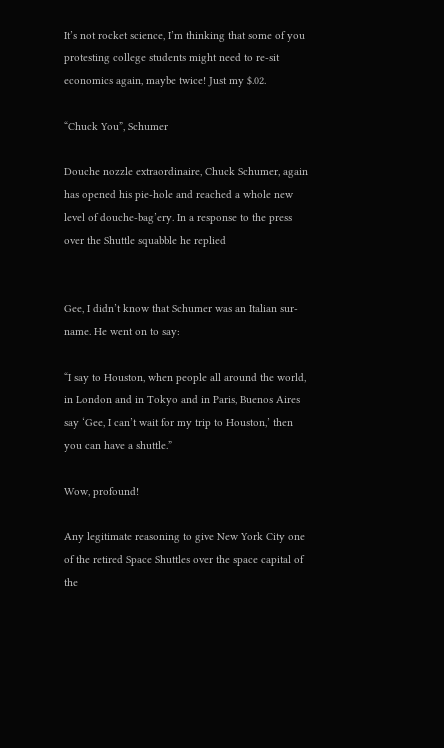It’s not rocket science, I’m thinking that some of you protesting college students might need to re-sit economics again, maybe twice! Just my $.02.

“Chuck You”, Schumer

Douche nozzle extraordinaire, Chuck Schumer, again has opened his pie-hole and reached a whole new level of douche-bag’ery. In a response to the press over the Shuttle squabble he replied


Gee, I didn’t know that Schumer was an Italian sur-name. He went on to say:

“I say to Houston, when people all around the world, in London and in Tokyo and in Paris, Buenos Aires say ‘Gee, I can’t wait for my trip to Houston,’ then you can have a shuttle.”

Wow, profound!

Any legitimate reasoning to give New York City one of the retired Space Shuttles over the space capital of the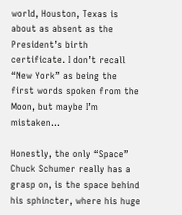world, Houston, Texas is about as absent as the President’s birth certificate. I don’t recall “New York” as being the first words spoken from the Moon, but maybe I’m mistaken…

Honestly, the only “Space” Chuck Schumer really has a grasp on, is the space behind his sphincter, where his huge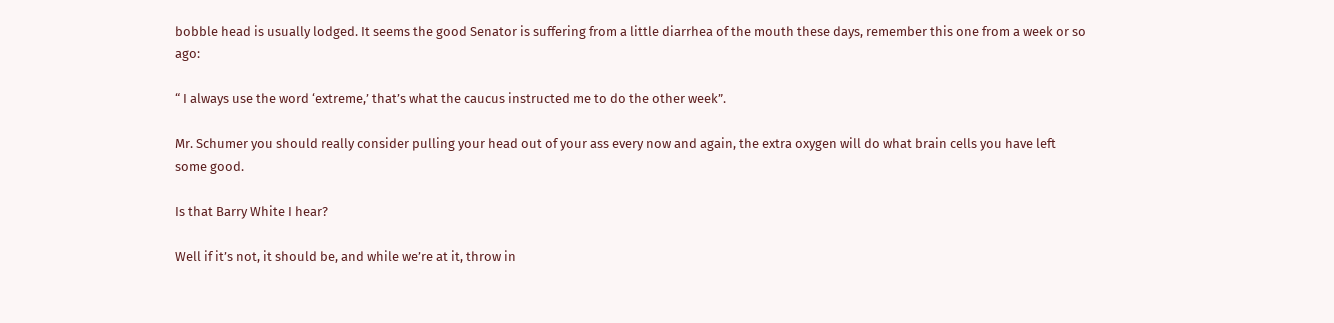bobble head is usually lodged. It seems the good Senator is suffering from a little diarrhea of the mouth these days, remember this one from a week or so ago:

“ I always use the word ‘extreme,’ that’s what the caucus instructed me to do the other week”.

Mr. Schumer you should really consider pulling your head out of your ass every now and again, the extra oxygen will do what brain cells you have left some good.

Is that Barry White I hear?

Well if it’s not, it should be, and while we’re at it, throw in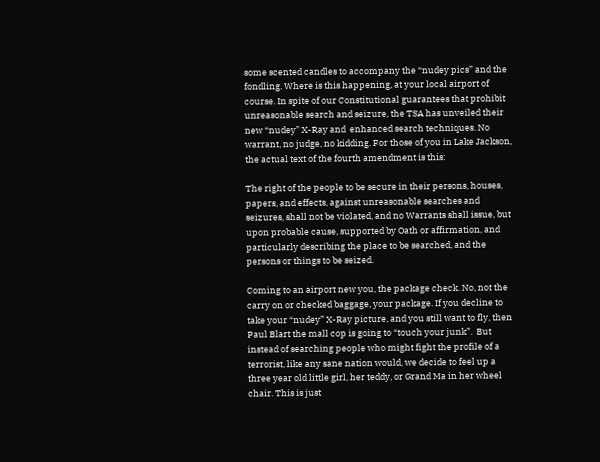some scented candles to accompany the “nudey pics” and the fondling. Where is this happening, at your local airport of course. In spite of our Constitutional guarantees that prohibit unreasonable search and seizure, the TSA has unveiled their new “nudey” X-Ray and  enhanced search techniques. No warrant, no judge, no kidding. For those of you in Lake Jackson, the actual text of the fourth amendment is this:

The right of the people to be secure in their persons, houses, papers, and effects, against unreasonable searches and seizures, shall not be violated, and no Warrants shall issue, but upon probable cause, supported by Oath or affirmation, and particularly describing the place to be searched, and the persons or things to be seized.

Coming to an airport new you, the package check. No, not the carry on or checked baggage, your package. If you decline to take your “nudey” X-Ray picture, and you still want to fly, then Paul Blart the mall cop is going to “touch your junk”.  But instead of searching people who might fight the profile of a terrorist, like any sane nation would, we decide to feel up a three year old little girl, her teddy, or Grand Ma in her wheel chair. This is just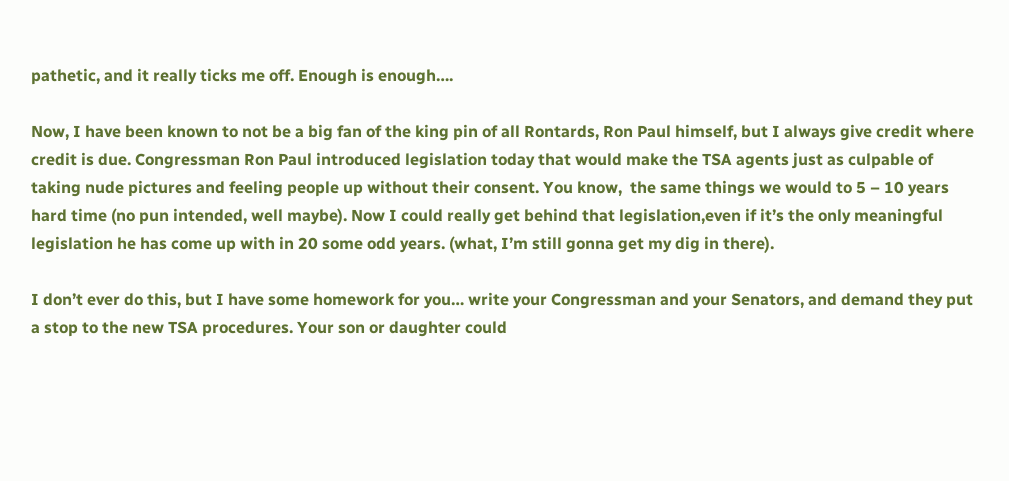pathetic, and it really ticks me off. Enough is enough….

Now, I have been known to not be a big fan of the king pin of all Rontards, Ron Paul himself, but I always give credit where credit is due. Congressman Ron Paul introduced legislation today that would make the TSA agents just as culpable of taking nude pictures and feeling people up without their consent. You know,  the same things we would to 5 – 10 years hard time (no pun intended, well maybe). Now I could really get behind that legislation,even if it’s the only meaningful legislation he has come up with in 20 some odd years. (what, I’m still gonna get my dig in there).

I don’t ever do this, but I have some homework for you… write your Congressman and your Senators, and demand they put a stop to the new TSA procedures. Your son or daughter could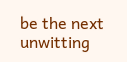be the next unwitting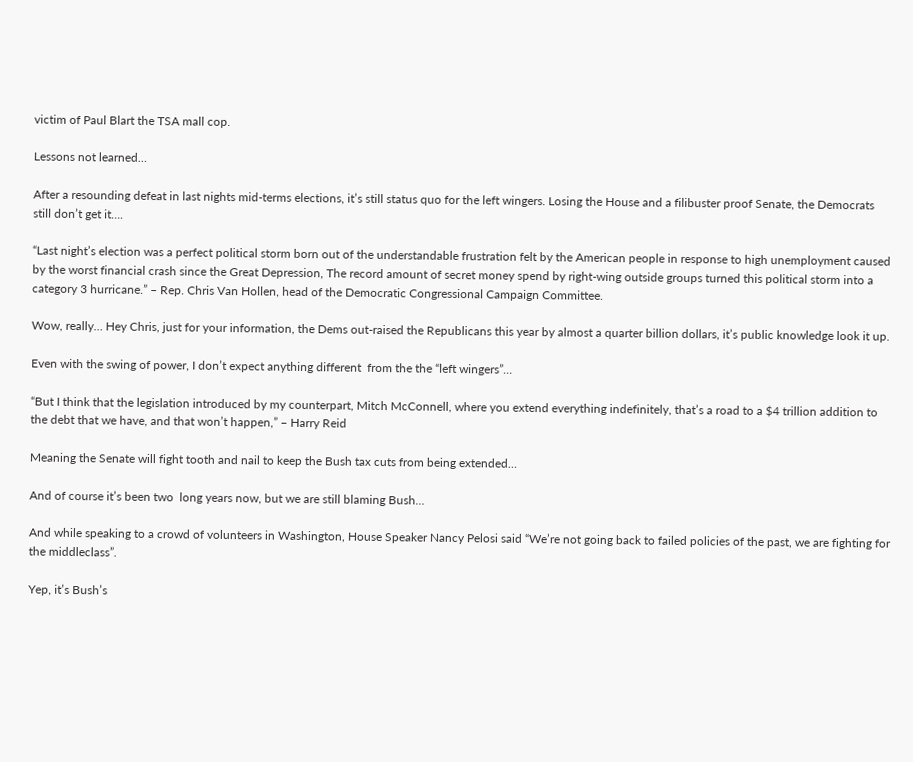victim of Paul Blart the TSA mall cop.

Lessons not learned…

After a resounding defeat in last nights mid-terms elections, it’s still status quo for the left wingers. Losing the House and a filibuster proof Senate, the Democrats still don’t get it….

“Last night’s election was a perfect political storm born out of the understandable frustration felt by the American people in response to high unemployment caused by the worst financial crash since the Great Depression, The record amount of secret money spend by right-wing outside groups turned this political storm into a category 3 hurricane.” – Rep. Chris Van Hollen, head of the Democratic Congressional Campaign Committee.

Wow, really… Hey Chris, just for your information, the Dems out-raised the Republicans this year by almost a quarter billion dollars, it’s public knowledge look it up.

Even with the swing of power, I don’t expect anything different  from the the “left wingers”…

“But I think that the legislation introduced by my counterpart, Mitch McConnell, where you extend everything indefinitely, that’s a road to a $4 trillion addition to the debt that we have, and that won’t happen,” – Harry Reid

Meaning the Senate will fight tooth and nail to keep the Bush tax cuts from being extended…

And of course it’s been two  long years now, but we are still blaming Bush…

And while speaking to a crowd of volunteers in Washington, House Speaker Nancy Pelosi said “We’re not going back to failed policies of the past, we are fighting for the middleclass”.

Yep, it’s Bush’s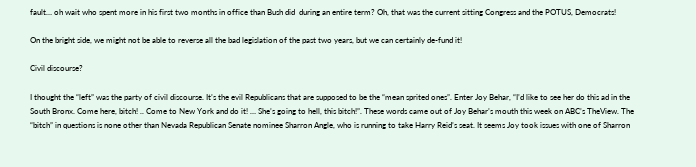fault… oh wait who spent more in his first two months in office than Bush did  during an entire term? Oh, that was the current sitting Congress and the POTUS, Democrats!

On the bright side, we might not be able to reverse all the bad legislation of the past two years, but we can certainly de-fund it!

Civil discourse?

I thought the “left” was the party of civil discourse. It’s the evil Republicans that are supposed to be the “mean sprited ones”. Enter Joy Behar, “I’d like to see her do this ad in the South Bronx. Come here, bitch! .. Come to New York and do it! … She’s going to hell, this bitch!”. These words came out of Joy Behar’s mouth this week on ABC’s TheView. The “bitch” in questions is none other than Nevada Republican Senate nominee Sharron Angle, who is running to take Harry Reid’s seat. It seems Joy took issues with one of Sharron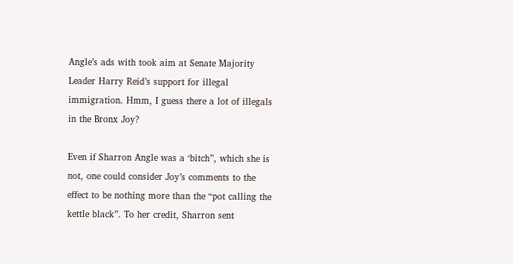Angle’s ads with took aim at Senate Majority Leader Harry Reid’s support for illegal immigration. Hmm, I guess there a lot of illegals in the Bronx Joy?

Even if Sharron Angle was a ‘bitch”, which she is not, one could consider Joy’s comments to the effect to be nothing more than the “pot calling the kettle black”. To her credit, Sharron sent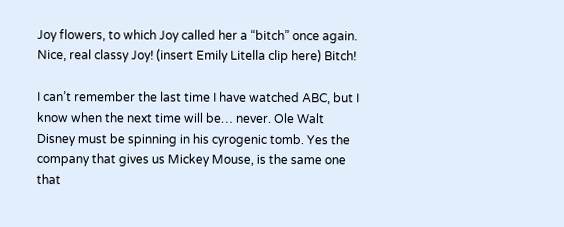Joy flowers, to which Joy called her a “bitch” once again. Nice, real classy Joy! (insert Emily Litella clip here) Bitch!

I can’t remember the last time I have watched ABC, but I know when the next time will be… never. Ole Walt Disney must be spinning in his cyrogenic tomb. Yes the company that gives us Mickey Mouse, is the same one that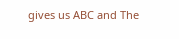gives us ABC and The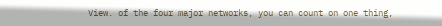View. of the four major networks, you can count on one thing,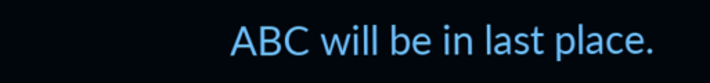ABC will be in last place.